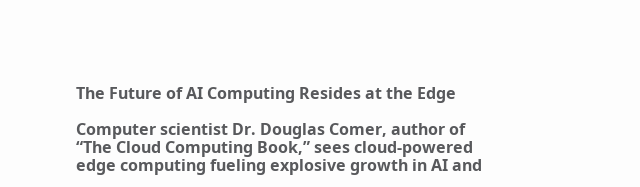The Future of AI Computing Resides at the Edge

Computer scientist Dr. Douglas Comer, author of “The Cloud Computing Book,” sees cloud-powered edge computing fueling explosive growth in AI and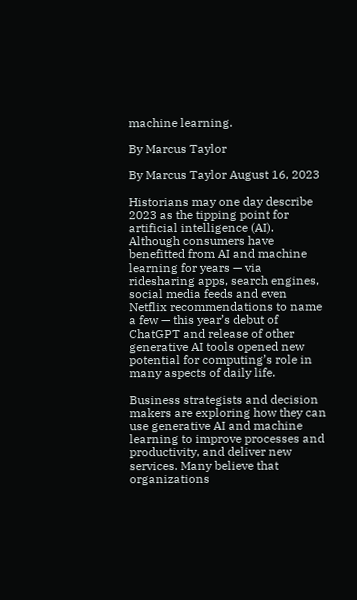machine learning.

By Marcus Taylor

By Marcus Taylor August 16, 2023

Historians may one day describe 2023 as the tipping point for artificial intelligence (AI). Although consumers have benefitted from AI and machine learning for years — via ridesharing apps, search engines, social media feeds and even Netflix recommendations to name a few — this year’s debut of ChatGPT and release of other generative AI tools opened new potential for computing’s role in many aspects of daily life.

Business strategists and decision makers are exploring how they can use generative AI and machine learning to improve processes and productivity, and deliver new services. Many believe that organizations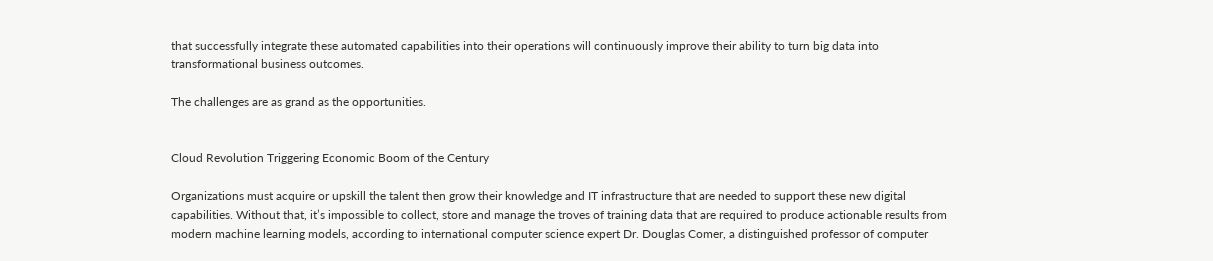that successfully integrate these automated capabilities into their operations will continuously improve their ability to turn big data into transformational business outcomes.

The challenges are as grand as the opportunities.


Cloud Revolution Triggering Economic Boom of the Century

Organizations must acquire or upskill the talent then grow their knowledge and IT infrastructure that are needed to support these new digital capabilities. Without that, it’s impossible to collect, store and manage the troves of training data that are required to produce actionable results from modern machine learning models, according to international computer science expert Dr. Douglas Comer, a distinguished professor of computer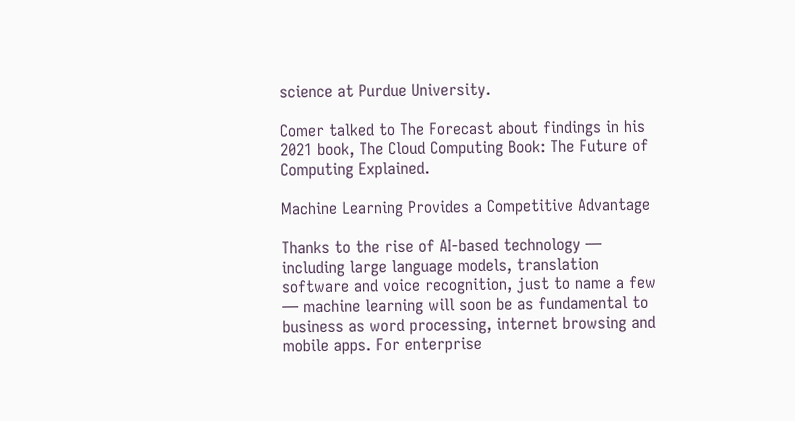science at Purdue University.

Comer talked to The Forecast about findings in his 2021 book, The Cloud Computing Book: The Future of Computing Explained.

Machine Learning Provides a Competitive Advantage

Thanks to the rise of AI-based technology — including large language models, translation software and voice recognition, just to name a few — machine learning will soon be as fundamental to business as word processing, internet browsing and mobile apps. For enterprise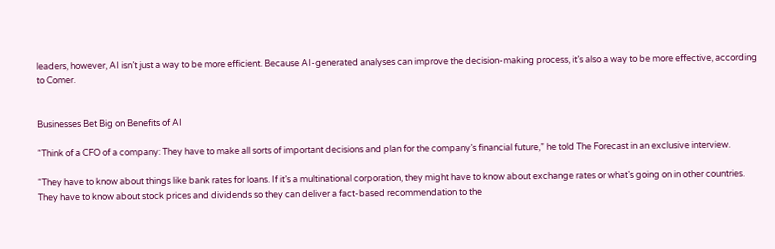leaders, however, AI isn’t just a way to be more efficient. Because AI-generated analyses can improve the decision-making process, it’s also a way to be more effective, according to Comer.


Businesses Bet Big on Benefits of AI

“Think of a CFO of a company: They have to make all sorts of important decisions and plan for the company’s financial future,” he told The Forecast in an exclusive interview.

“They have to know about things like bank rates for loans. If it’s a multinational corporation, they might have to know about exchange rates or what’s going on in other countries. They have to know about stock prices and dividends so they can deliver a fact-based recommendation to the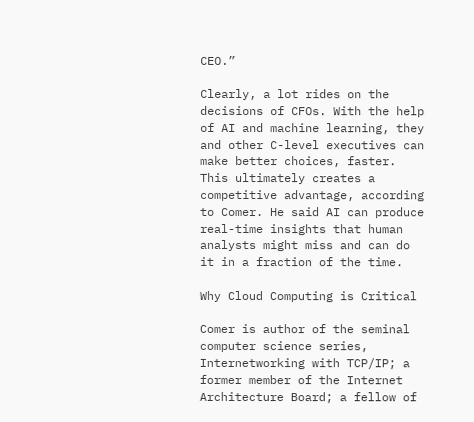CEO.”

Clearly, a lot rides on the decisions of CFOs. With the help of AI and machine learning, they and other C-level executives can make better choices, faster. This ultimately creates a competitive advantage, according to Comer. He said AI can produce real-time insights that human analysts might miss and can do it in a fraction of the time.

Why Cloud Computing is Critical

Comer is author of the seminal computer science series, Internetworking with TCP/IP; a former member of the Internet Architecture Board; a fellow of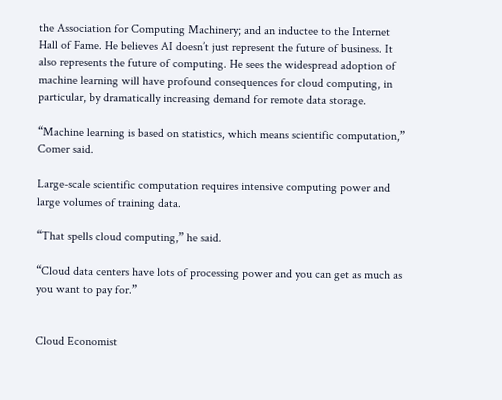the Association for Computing Machinery; and an inductee to the Internet Hall of Fame. He believes AI doesn’t just represent the future of business. It also represents the future of computing. He sees the widespread adoption of machine learning will have profound consequences for cloud computing, in particular, by dramatically increasing demand for remote data storage.

“Machine learning is based on statistics, which means scientific computation,” Comer said.

Large-scale scientific computation requires intensive computing power and large volumes of training data.

“That spells cloud computing,” he said.

“Cloud data centers have lots of processing power and you can get as much as you want to pay for.”


Cloud Economist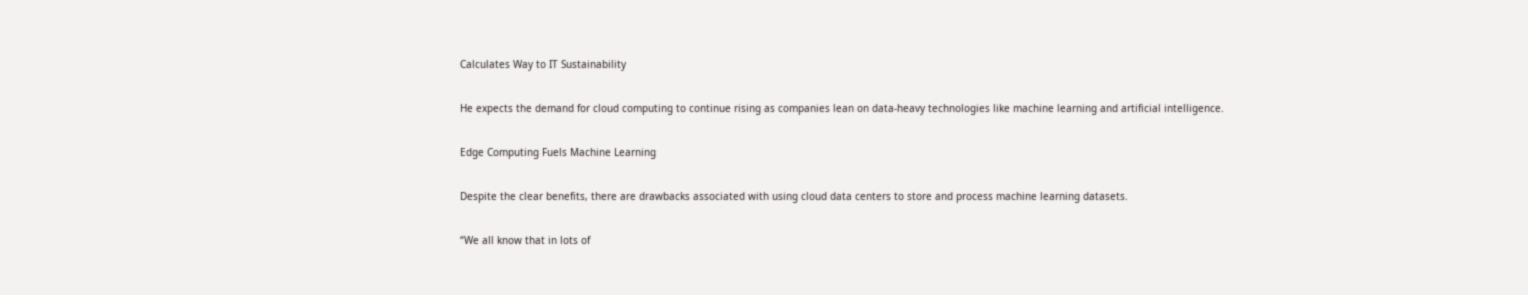Calculates Way to IT Sustainability

He expects the demand for cloud computing to continue rising as companies lean on data-heavy technologies like machine learning and artificial intelligence.

Edge Computing Fuels Machine Learning

Despite the clear benefits, there are drawbacks associated with using cloud data centers to store and process machine learning datasets.

“We all know that in lots of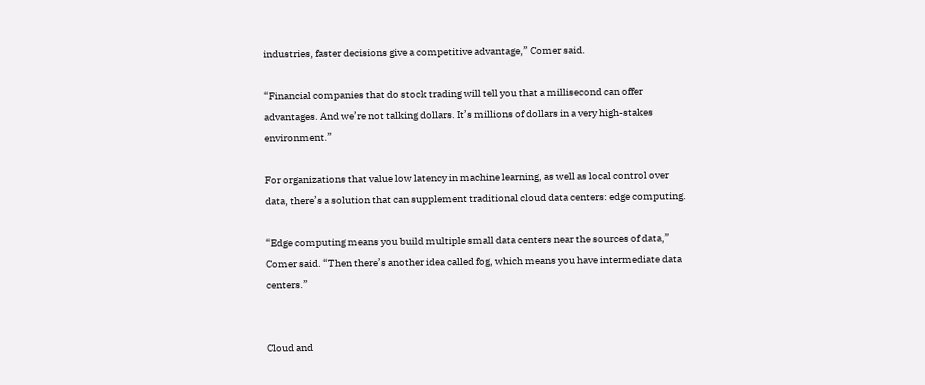industries, faster decisions give a competitive advantage,” Comer said.

“Financial companies that do stock trading will tell you that a millisecond can offer advantages. And we’re not talking dollars. It’s millions of dollars in a very high-stakes environment.”

For organizations that value low latency in machine learning, as well as local control over data, there’s a solution that can supplement traditional cloud data centers: edge computing.

“Edge computing means you build multiple small data centers near the sources of data,” Comer said. “Then there’s another idea called fog, which means you have intermediate data centers.”


Cloud and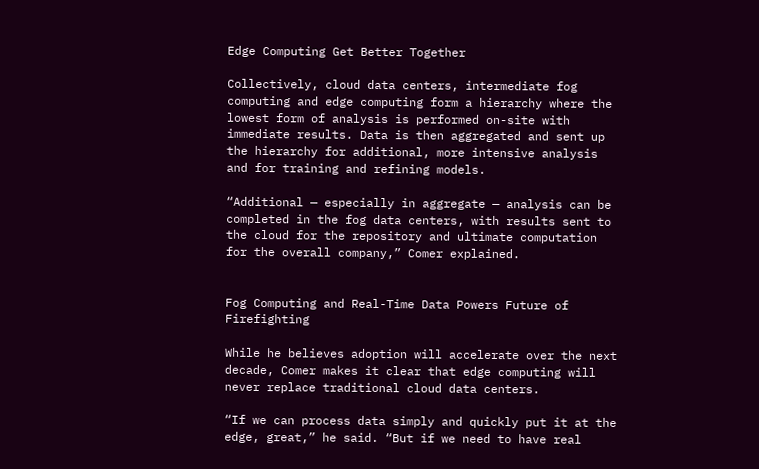Edge Computing Get Better Together

Collectively, cloud data centers, intermediate fog computing and edge computing form a hierarchy where the lowest form of analysis is performed on-site with immediate results. Data is then aggregated and sent up the hierarchy for additional, more intensive analysis and for training and refining models.

“Additional — especially in aggregate — analysis can be completed in the fog data centers, with results sent to the cloud for the repository and ultimate computation for the overall company,” Comer explained.


Fog Computing and Real-Time Data Powers Future of Firefighting

While he believes adoption will accelerate over the next decade, Comer makes it clear that edge computing will never replace traditional cloud data centers.

“If we can process data simply and quickly put it at the edge, great,” he said. “But if we need to have real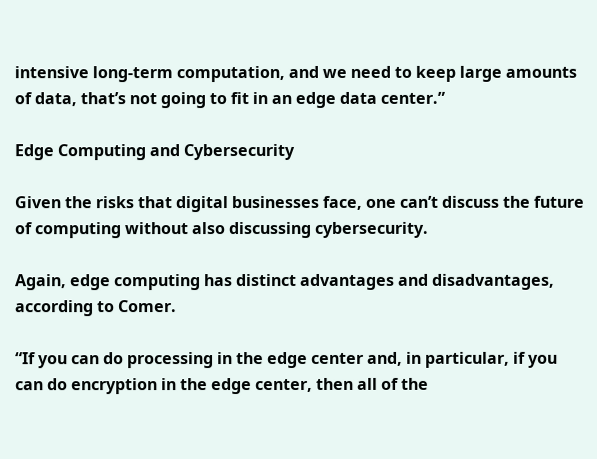intensive long-term computation, and we need to keep large amounts of data, that’s not going to fit in an edge data center.”

Edge Computing and Cybersecurity

Given the risks that digital businesses face, one can’t discuss the future of computing without also discussing cybersecurity.

Again, edge computing has distinct advantages and disadvantages, according to Comer.

“If you can do processing in the edge center and, in particular, if you can do encryption in the edge center, then all of the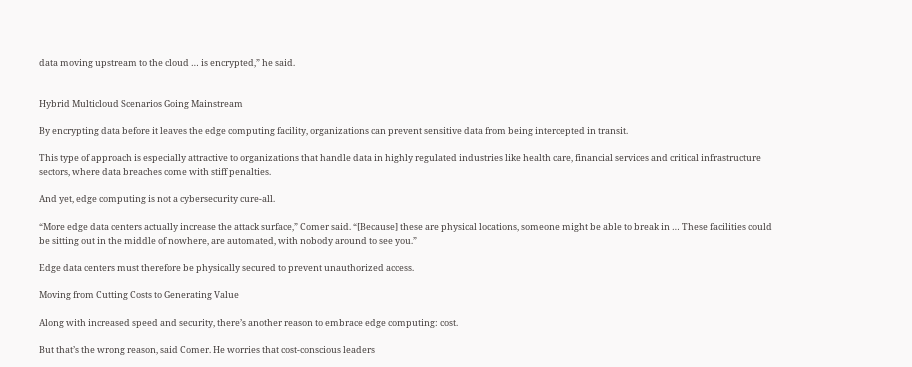data moving upstream to the cloud … is encrypted,” he said.


Hybrid Multicloud Scenarios Going Mainstream

By encrypting data before it leaves the edge computing facility, organizations can prevent sensitive data from being intercepted in transit.

This type of approach is especially attractive to organizations that handle data in highly regulated industries like health care, financial services and critical infrastructure sectors, where data breaches come with stiff penalties.

And yet, edge computing is not a cybersecurity cure-all.

“More edge data centers actually increase the attack surface,” Comer said. “[Because] these are physical locations, someone might be able to break in … These facilities could be sitting out in the middle of nowhere, are automated, with nobody around to see you.”

Edge data centers must therefore be physically secured to prevent unauthorized access.

Moving from Cutting Costs to Generating Value

Along with increased speed and security, there’s another reason to embrace edge computing: cost.

But that’s the wrong reason, said Comer. He worries that cost-conscious leaders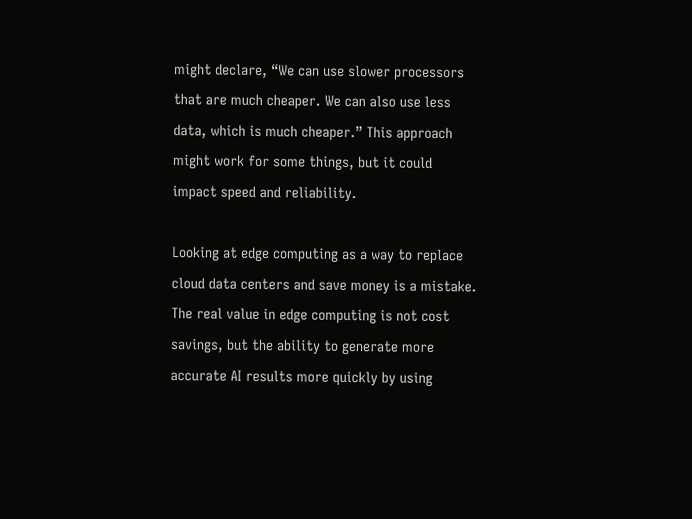might declare, “We can use slower processors that are much cheaper. We can also use less data, which is much cheaper.” This approach might work for some things, but it could impact speed and reliability.

Looking at edge computing as a way to replace cloud data centers and save money is a mistake. The real value in edge computing is not cost savings, but the ability to generate more accurate AI results more quickly by using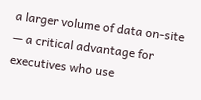a larger volume of data on-site — a critical advantage for executives who use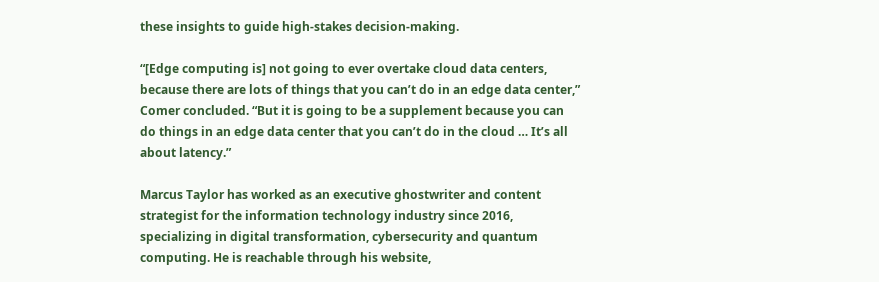these insights to guide high-stakes decision-making.

“[Edge computing is] not going to ever overtake cloud data centers, because there are lots of things that you can’t do in an edge data center,” Comer concluded. “But it is going to be a supplement because you can do things in an edge data center that you can’t do in the cloud … It’s all about latency.”

Marcus Taylor has worked as an executive ghostwriter and content strategist for the information technology industry since 2016, specializing in digital transformation, cybersecurity and quantum computing. He is reachable through his website,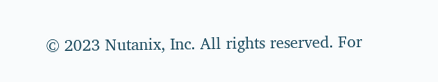© 2023 Nutanix, Inc. All rights reserved. For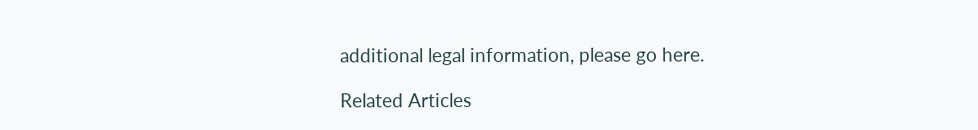additional legal information, please go here.

Related Articles